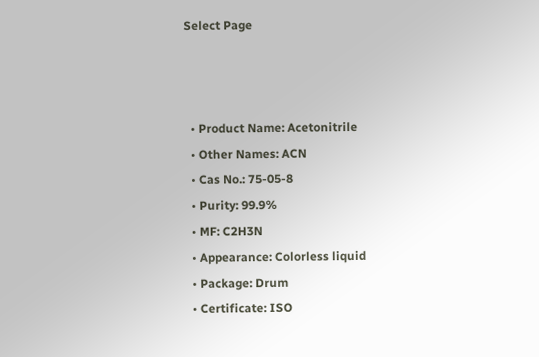Select Page



  • Product Name: Acetonitrile
  • Other Names: ACN
  • Cas No.: 75-05-8
  • Purity: 99.9%
  • MF: C2H3N
  • Appearance: Colorless liquid
  • Package: Drum
  • Certificate: ISO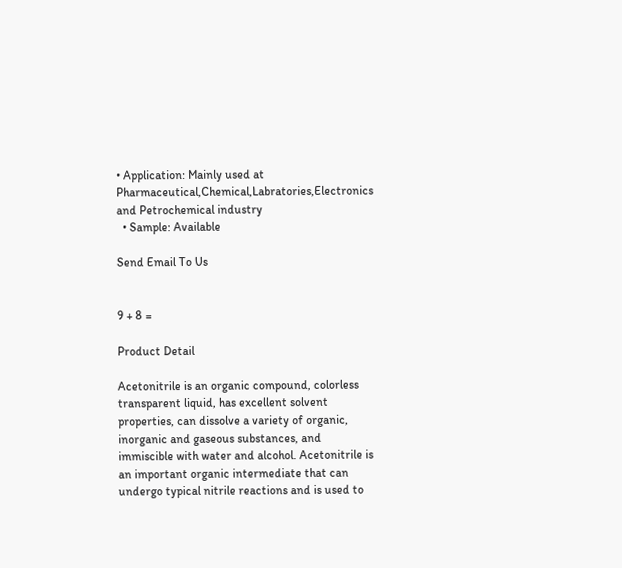• Application: Mainly used at Pharmaceutical,Chemical,Labratories,Electronics and Petrochemical industry
  • Sample: Available

Send Email To Us


9 + 8 =

Product Detail

Acetonitrile is an organic compound, colorless transparent liquid, has excellent solvent properties, can dissolve a variety of organic, inorganic and gaseous substances, and immiscible with water and alcohol. Acetonitrile is an important organic intermediate that can undergo typical nitrile reactions and is used to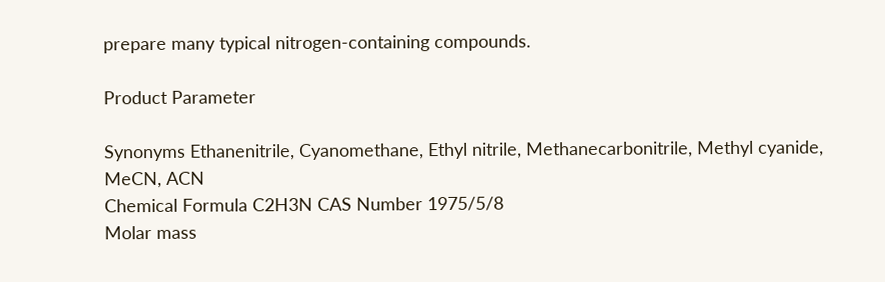prepare many typical nitrogen-containing compounds.

Product Parameter

Synonyms Ethanenitrile, Cyanomethane, Ethyl nitrile, Methanecarbonitrile, Methyl cyanide, MeCN, ACN
Chemical Formula C2H3N CAS Number 1975/5/8
Molar mass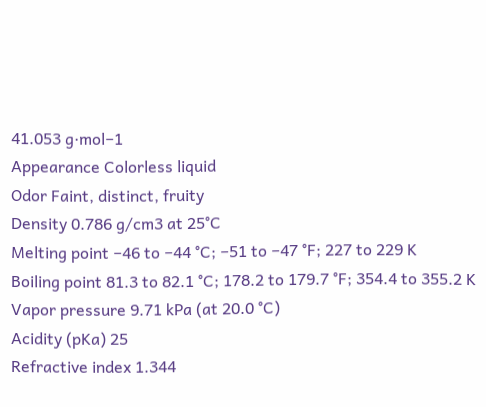41.053 g·mol−1
Appearance Colorless liquid
Odor Faint, distinct, fruity
Density 0.786 g/cm3 at 25°C
Melting point −46 to −44 °C; −51 to −47 °F; 227 to 229 K
Boiling point 81.3 to 82.1 °C; 178.2 to 179.7 °F; 354.4 to 355.2 K
Vapor pressure 9.71 kPa (at 20.0 °C)
Acidity (pKa) 25
Refractive index 1.344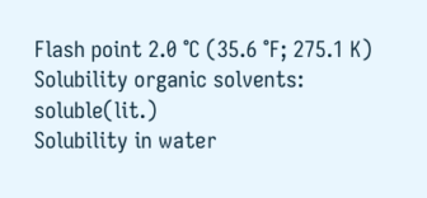Flash point 2.0 °C (35.6 °F; 275.1 K)
Solubility organic solvents: soluble(lit.)
Solubility in water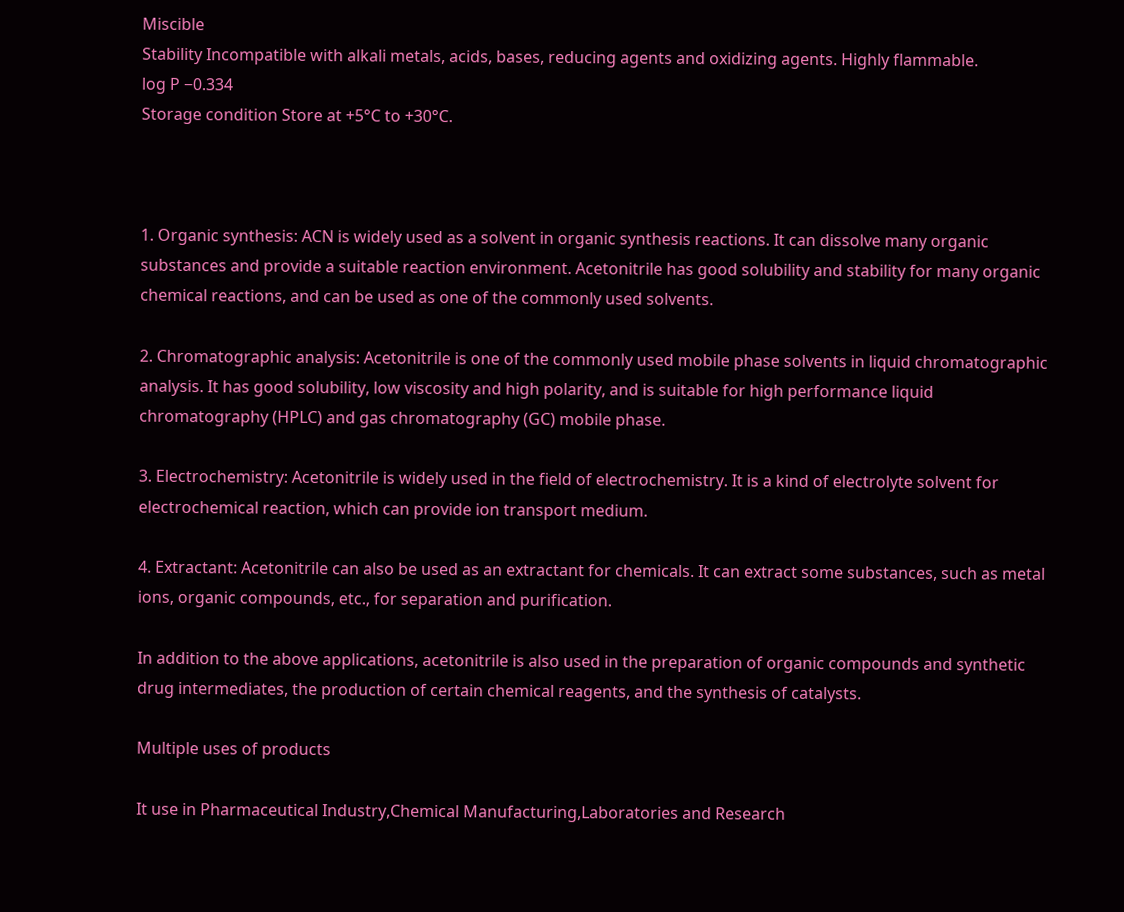Miscible
Stability Incompatible with alkali metals, acids, bases, reducing agents and oxidizing agents. Highly flammable.
log P −0.334
Storage condition Store at +5°C to +30°C.



1. Organic synthesis: ACN is widely used as a solvent in organic synthesis reactions. It can dissolve many organic substances and provide a suitable reaction environment. Acetonitrile has good solubility and stability for many organic chemical reactions, and can be used as one of the commonly used solvents.

2. Chromatographic analysis: Acetonitrile is one of the commonly used mobile phase solvents in liquid chromatographic analysis. It has good solubility, low viscosity and high polarity, and is suitable for high performance liquid chromatography (HPLC) and gas chromatography (GC) mobile phase.

3. Electrochemistry: Acetonitrile is widely used in the field of electrochemistry. It is a kind of electrolyte solvent for electrochemical reaction, which can provide ion transport medium.

4. Extractant: Acetonitrile can also be used as an extractant for chemicals. It can extract some substances, such as metal ions, organic compounds, etc., for separation and purification.

In addition to the above applications, acetonitrile is also used in the preparation of organic compounds and synthetic drug intermediates, the production of certain chemical reagents, and the synthesis of catalysts.

Multiple uses of products

It use in Pharmaceutical Industry,Chemical Manufacturing,Laboratories and Research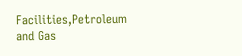Facilities,Petroleum and Gas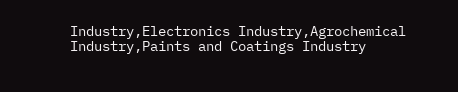Industry,Electronics Industry,Agrochemical Industry,Paints and Coatings Industry